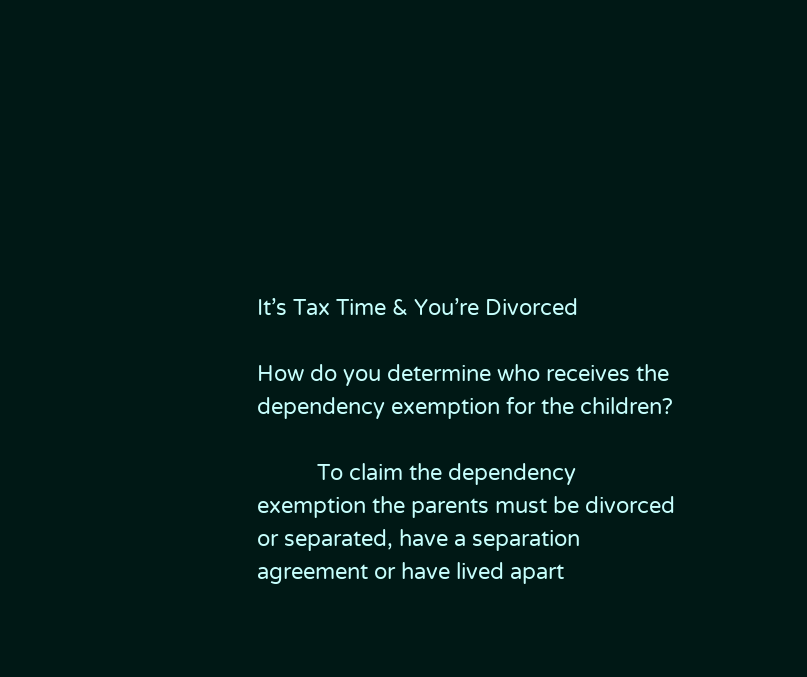It’s Tax Time & You’re Divorced

How do you determine who receives the dependency exemption for the children?

          To claim the dependency exemption the parents must be divorced or separated, have a separation agreement or have lived apart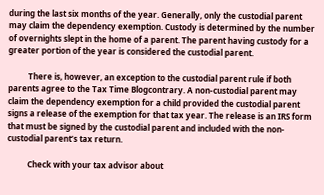during the last six months of the year. Generally, only the custodial parent may claim the dependency exemption. Custody is determined by the number of overnights slept in the home of a parent. The parent having custody for a greater portion of the year is considered the custodial parent.

          There is, however, an exception to the custodial parent rule if both parents agree to the Tax Time Blogcontrary. A non-custodial parent may claim the dependency exemption for a child provided the custodial parent signs a release of the exemption for that tax year. The release is an IRS form that must be signed by the custodial parent and included with the non-custodial parent’s tax return.

          Check with your tax advisor about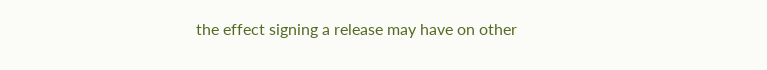the effect signing a release may have on other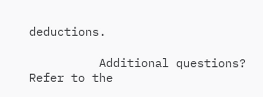deductions.

          Additional questions? Refer to the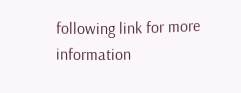following link for more information